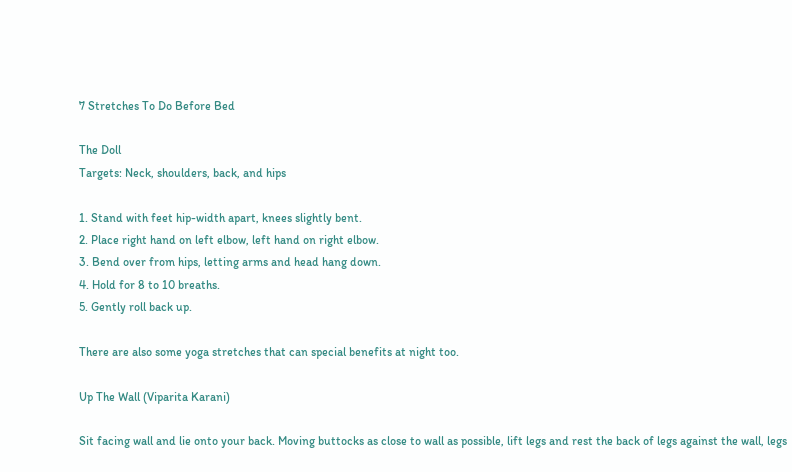7 Stretches To Do Before Bed

The Doll
Targets: Neck, shoulders, back, and hips

1. Stand with feet hip-width apart, knees slightly bent.
2. Place right hand on left elbow, left hand on right elbow.
3. Bend over from hips, letting arms and head hang down.
4. Hold for 8 to 10 breaths.
5. Gently roll back up.

There are also some yoga stretches that can special benefits at night too.

Up The Wall (Viparita Karani)

Sit facing wall and lie onto your back. Moving buttocks as close to wall as possible, lift legs and rest the back of legs against the wall, legs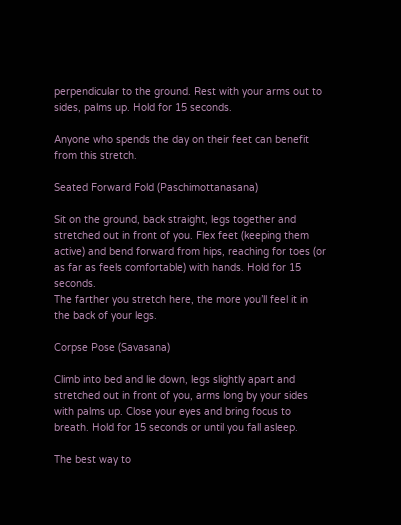perpendicular to the ground. Rest with your arms out to sides, palms up. Hold for 15 seconds.

Anyone who spends the day on their feet can benefit from this stretch.

Seated Forward Fold (Paschimottanasana)

Sit on the ground, back straight, legs together and stretched out in front of you. Flex feet (keeping them active) and bend forward from hips, reaching for toes (or as far as feels comfortable) with hands. Hold for 15 seconds.
The farther you stretch here, the more you’ll feel it in the back of your legs.

Corpse Pose (Savasana)

Climb into bed and lie down, legs slightly apart and stretched out in front of you, arms long by your sides with palms up. Close your eyes and bring focus to breath. Hold for 15 seconds or until you fall asleep.

The best way to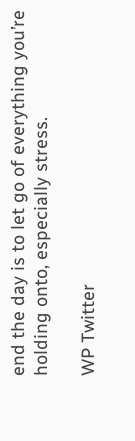end the day is to let go of everything you’re holding onto, especially stress.

WP Twitter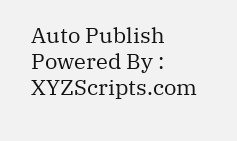Auto Publish Powered By : XYZScripts.com